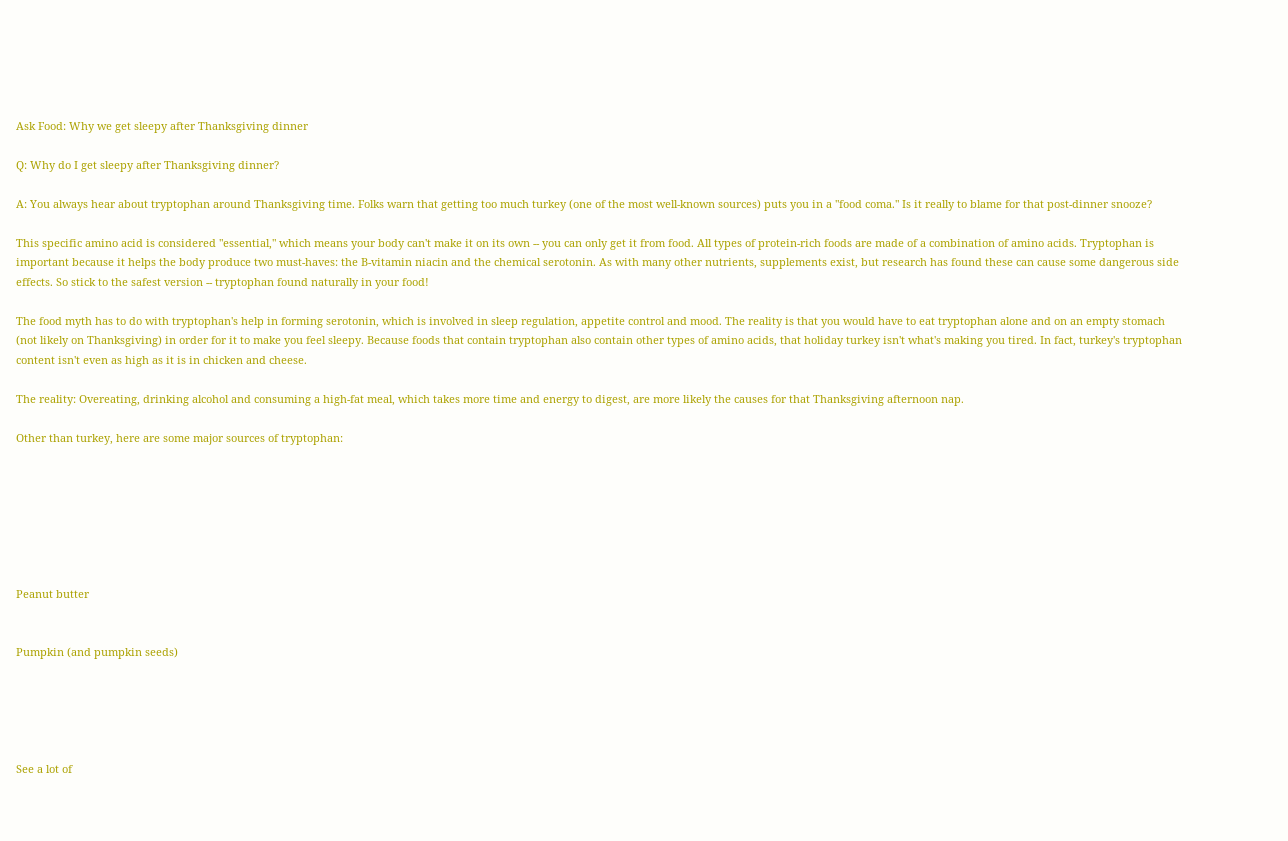Ask Food: Why we get sleepy after Thanksgiving dinner

Q: Why do I get sleepy after Thanksgiving dinner?

A: You always hear about tryptophan around Thanksgiving time. Folks warn that getting too much turkey (one of the most well-known sources) puts you in a "food coma." Is it really to blame for that post-dinner snooze?

This specific amino acid is considered "essential," which means your body can't make it on its own -- you can only get it from food. All types of protein-rich foods are made of a combination of amino acids. Tryptophan is important because it helps the body produce two must-haves: the B-vitamin niacin and the chemical serotonin. As with many other nutrients, supplements exist, but research has found these can cause some dangerous side effects. So stick to the safest version -- tryptophan found naturally in your food!

The food myth has to do with tryptophan's help in forming serotonin, which is involved in sleep regulation, appetite control and mood. The reality is that you would have to eat tryptophan alone and on an empty stomach (not likely on Thanksgiving) in order for it to make you feel sleepy. Because foods that contain tryptophan also contain other types of amino acids, that holiday turkey isn't what's making you tired. In fact, turkey's tryptophan content isn't even as high as it is in chicken and cheese.

The reality: Overeating, drinking alcohol and consuming a high-fat meal, which takes more time and energy to digest, are more likely the causes for that Thanksgiving afternoon nap.

Other than turkey, here are some major sources of tryptophan:







Peanut butter


Pumpkin (and pumpkin seeds)





See a lot of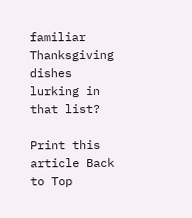familiar Thanksgiving dishes lurking in that list?

Print this article Back to Top